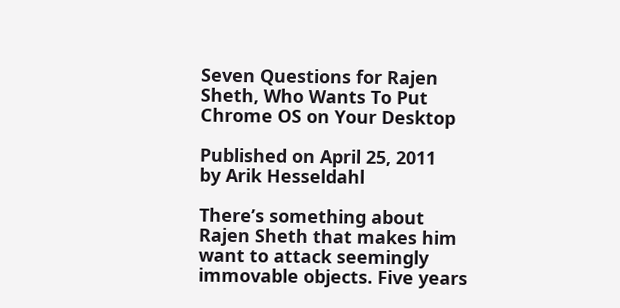Seven Questions for Rajen Sheth, Who Wants To Put Chrome OS on Your Desktop

Published on April 25, 2011
by Arik Hesseldahl

There’s something about Rajen Sheth that makes him want to attack seemingly immovable objects. Five years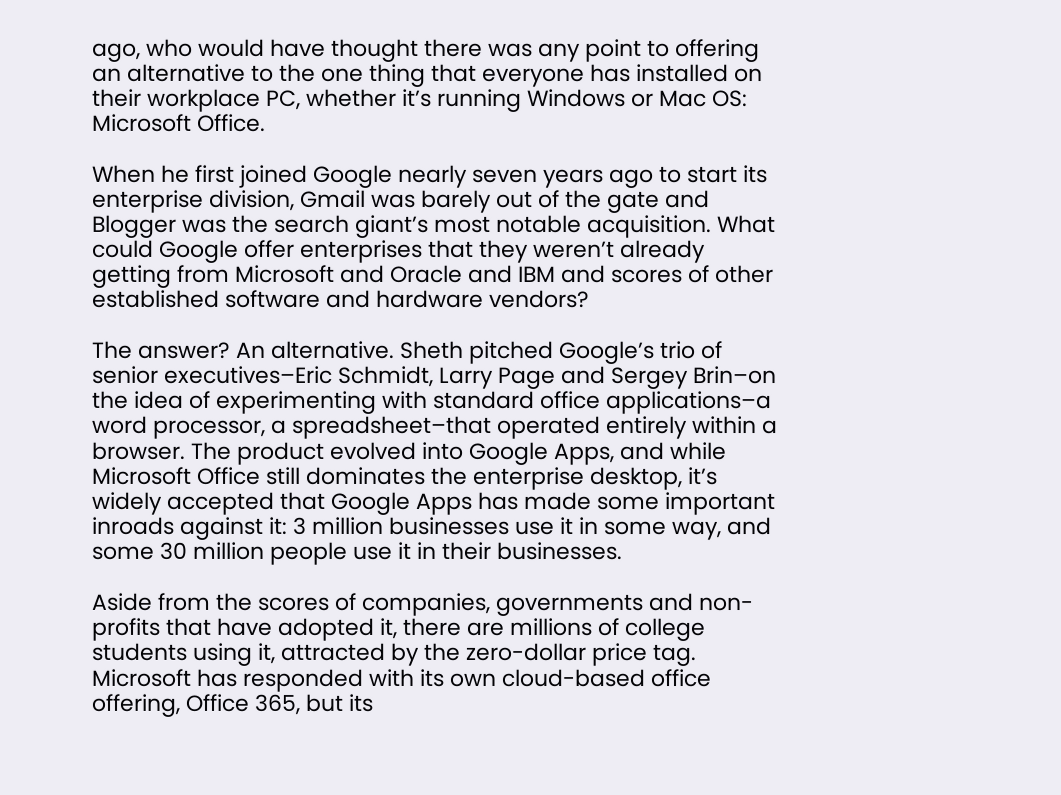ago, who would have thought there was any point to offering an alternative to the one thing that everyone has installed on their workplace PC, whether it’s running Windows or Mac OS: Microsoft Office.

When he first joined Google nearly seven years ago to start its enterprise division, Gmail was barely out of the gate and Blogger was the search giant’s most notable acquisition. What could Google offer enterprises that they weren’t already getting from Microsoft and Oracle and IBM and scores of other established software and hardware vendors?

The answer? An alternative. Sheth pitched Google’s trio of senior executives–Eric Schmidt, Larry Page and Sergey Brin–on the idea of experimenting with standard office applications–a word processor, a spreadsheet–that operated entirely within a browser. The product evolved into Google Apps, and while Microsoft Office still dominates the enterprise desktop, it’s widely accepted that Google Apps has made some important inroads against it: 3 million businesses use it in some way, and some 30 million people use it in their businesses.

Aside from the scores of companies, governments and non-profits that have adopted it, there are millions of college students using it, attracted by the zero-dollar price tag. Microsoft has responded with its own cloud-based office offering, Office 365, but its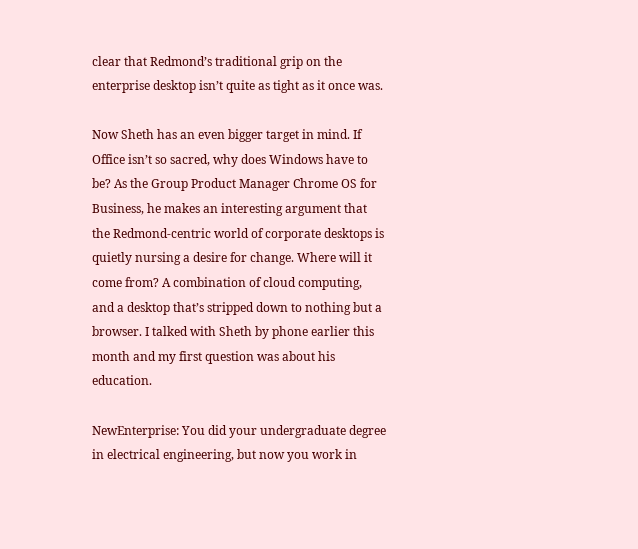clear that Redmond’s traditional grip on the enterprise desktop isn’t quite as tight as it once was.

Now Sheth has an even bigger target in mind. If Office isn’t so sacred, why does Windows have to be? As the Group Product Manager Chrome OS for Business, he makes an interesting argument that the Redmond-centric world of corporate desktops is quietly nursing a desire for change. Where will it come from? A combination of cloud computing, and a desktop that’s stripped down to nothing but a browser. I talked with Sheth by phone earlier this month and my first question was about his education.

NewEnterprise: You did your undergraduate degree in electrical engineering, but now you work in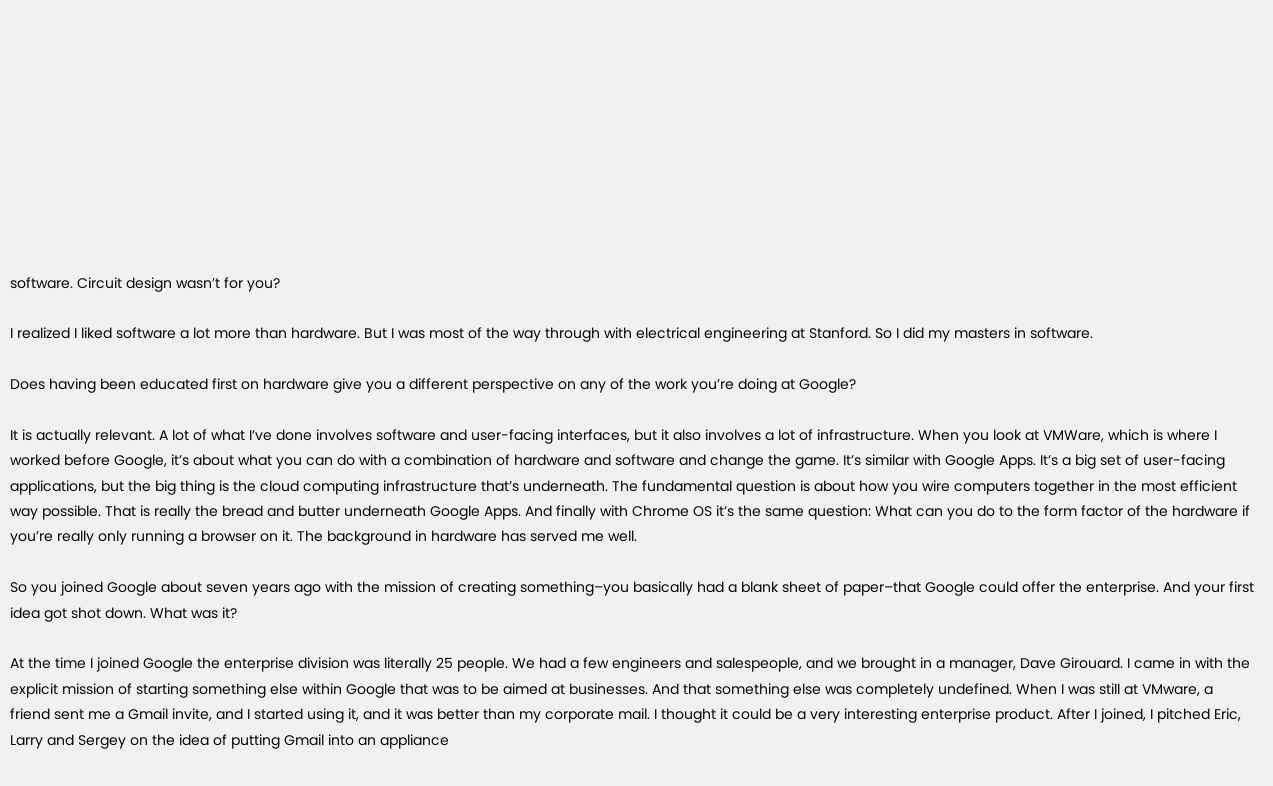software. Circuit design wasn’t for you?

I realized I liked software a lot more than hardware. But I was most of the way through with electrical engineering at Stanford. So I did my masters in software.

Does having been educated first on hardware give you a different perspective on any of the work you’re doing at Google?

It is actually relevant. A lot of what I’ve done involves software and user-facing interfaces, but it also involves a lot of infrastructure. When you look at VMWare, which is where I worked before Google, it’s about what you can do with a combination of hardware and software and change the game. It’s similar with Google Apps. It’s a big set of user-facing applications, but the big thing is the cloud computing infrastructure that’s underneath. The fundamental question is about how you wire computers together in the most efficient way possible. That is really the bread and butter underneath Google Apps. And finally with Chrome OS it’s the same question: What can you do to the form factor of the hardware if you’re really only running a browser on it. The background in hardware has served me well.

So you joined Google about seven years ago with the mission of creating something–you basically had a blank sheet of paper–that Google could offer the enterprise. And your first idea got shot down. What was it?

At the time I joined Google the enterprise division was literally 25 people. We had a few engineers and salespeople, and we brought in a manager, Dave Girouard. I came in with the explicit mission of starting something else within Google that was to be aimed at businesses. And that something else was completely undefined. When I was still at VMware, a friend sent me a Gmail invite, and I started using it, and it was better than my corporate mail. I thought it could be a very interesting enterprise product. After I joined, I pitched Eric, Larry and Sergey on the idea of putting Gmail into an appliance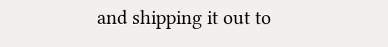and shipping it out to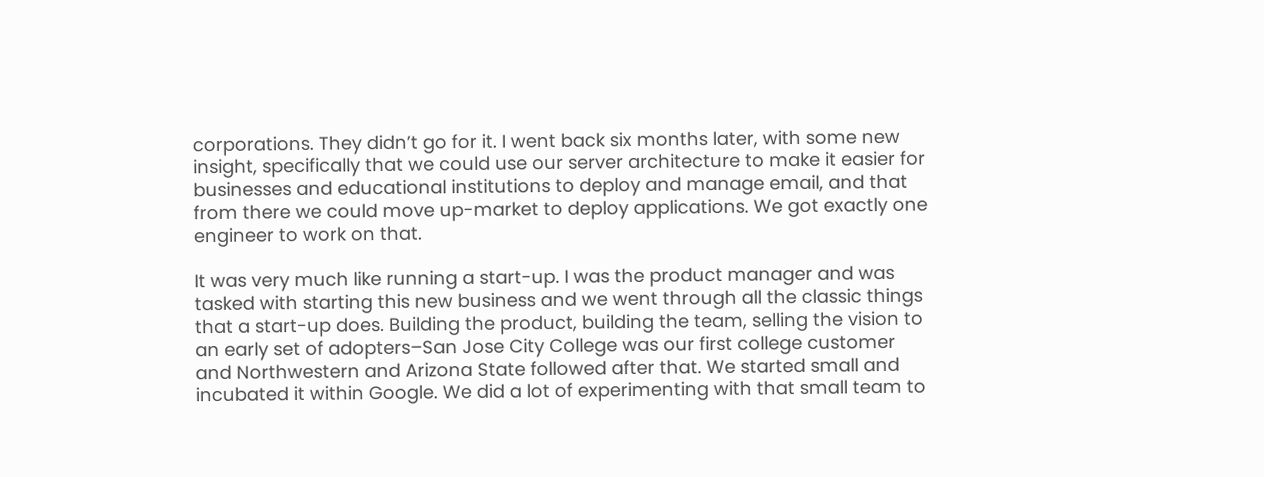corporations. They didn’t go for it. I went back six months later, with some new insight, specifically that we could use our server architecture to make it easier for businesses and educational institutions to deploy and manage email, and that from there we could move up-market to deploy applications. We got exactly one engineer to work on that.

It was very much like running a start-up. I was the product manager and was tasked with starting this new business and we went through all the classic things that a start-up does. Building the product, building the team, selling the vision to an early set of adopters–San Jose City College was our first college customer and Northwestern and Arizona State followed after that. We started small and incubated it within Google. We did a lot of experimenting with that small team to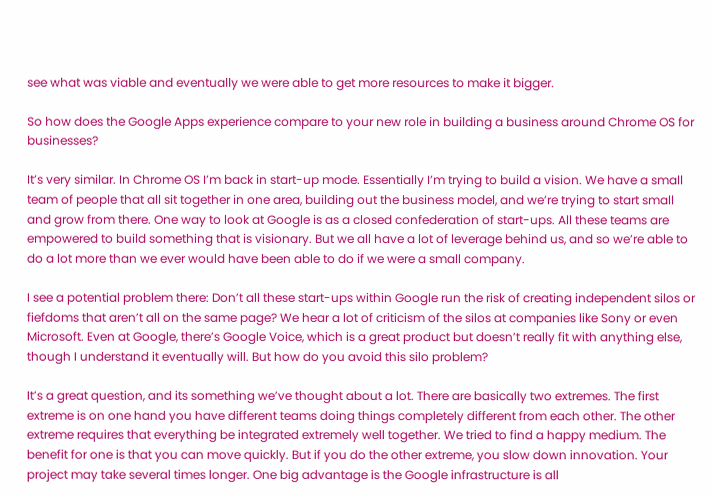see what was viable and eventually we were able to get more resources to make it bigger.

So how does the Google Apps experience compare to your new role in building a business around Chrome OS for businesses?

It’s very similar. In Chrome OS I’m back in start-up mode. Essentially I’m trying to build a vision. We have a small team of people that all sit together in one area, building out the business model, and we’re trying to start small and grow from there. One way to look at Google is as a closed confederation of start-ups. All these teams are empowered to build something that is visionary. But we all have a lot of leverage behind us, and so we’re able to do a lot more than we ever would have been able to do if we were a small company.

I see a potential problem there: Don’t all these start-ups within Google run the risk of creating independent silos or fiefdoms that aren’t all on the same page? We hear a lot of criticism of the silos at companies like Sony or even Microsoft. Even at Google, there’s Google Voice, which is a great product but doesn’t really fit with anything else, though I understand it eventually will. But how do you avoid this silo problem?

It’s a great question, and its something we’ve thought about a lot. There are basically two extremes. The first extreme is on one hand you have different teams doing things completely different from each other. The other extreme requires that everything be integrated extremely well together. We tried to find a happy medium. The benefit for one is that you can move quickly. But if you do the other extreme, you slow down innovation. Your project may take several times longer. One big advantage is the Google infrastructure is all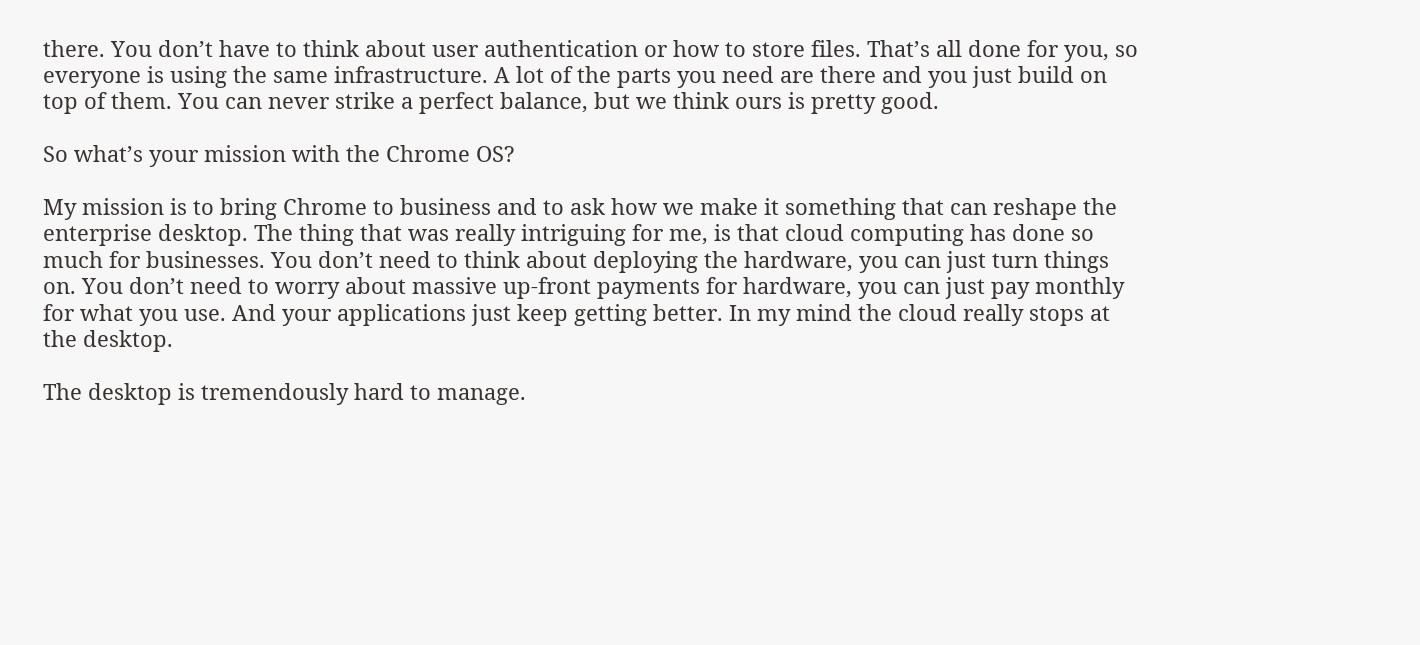there. You don’t have to think about user authentication or how to store files. That’s all done for you, so everyone is using the same infrastructure. A lot of the parts you need are there and you just build on top of them. You can never strike a perfect balance, but we think ours is pretty good.

So what’s your mission with the Chrome OS?

My mission is to bring Chrome to business and to ask how we make it something that can reshape the enterprise desktop. The thing that was really intriguing for me, is that cloud computing has done so much for businesses. You don’t need to think about deploying the hardware, you can just turn things on. You don’t need to worry about massive up-front payments for hardware, you can just pay monthly for what you use. And your applications just keep getting better. In my mind the cloud really stops at the desktop.

The desktop is tremendously hard to manage.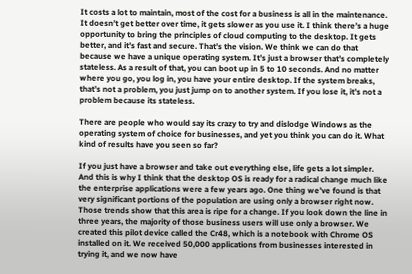It costs a lot to maintain, most of the cost for a business is all in the maintenance. It doesn’t get better over time, it gets slower as you use it. I think there’s a huge opportunity to bring the principles of cloud computing to the desktop. It gets better, and it’s fast and secure. That’s the vision. We think we can do that because we have a unique operating system. It’s just a browser that’s completely stateless. As a result of that, you can boot up in 5 to 10 seconds. And no matter where you go, you log in, you have your entire desktop. If the system breaks, that’s not a problem, you just jump on to another system. If you lose it, it’s not a problem because its stateless.

There are people who would say its crazy to try and dislodge Windows as the operating system of choice for businesses, and yet you think you can do it. What kind of results have you seen so far?

If you just have a browser and take out everything else, life gets a lot simpler. And this is why I think that the desktop OS is ready for a radical change much like the enterprise applications were a few years ago. One thing we’ve found is that very significant portions of the population are using only a browser right now. Those trends show that this area is ripe for a change. If you look down the line in three years, the majority of those business users will use only a browser. We created this pilot device called the Cr48, which is a notebook with Chrome OS installed on it. We received 50,000 applications from businesses interested in trying it, and we now have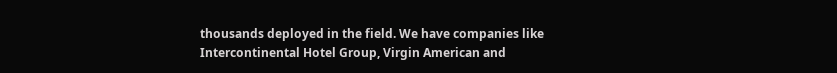thousands deployed in the field. We have companies like Intercontinental Hotel Group, Virgin American and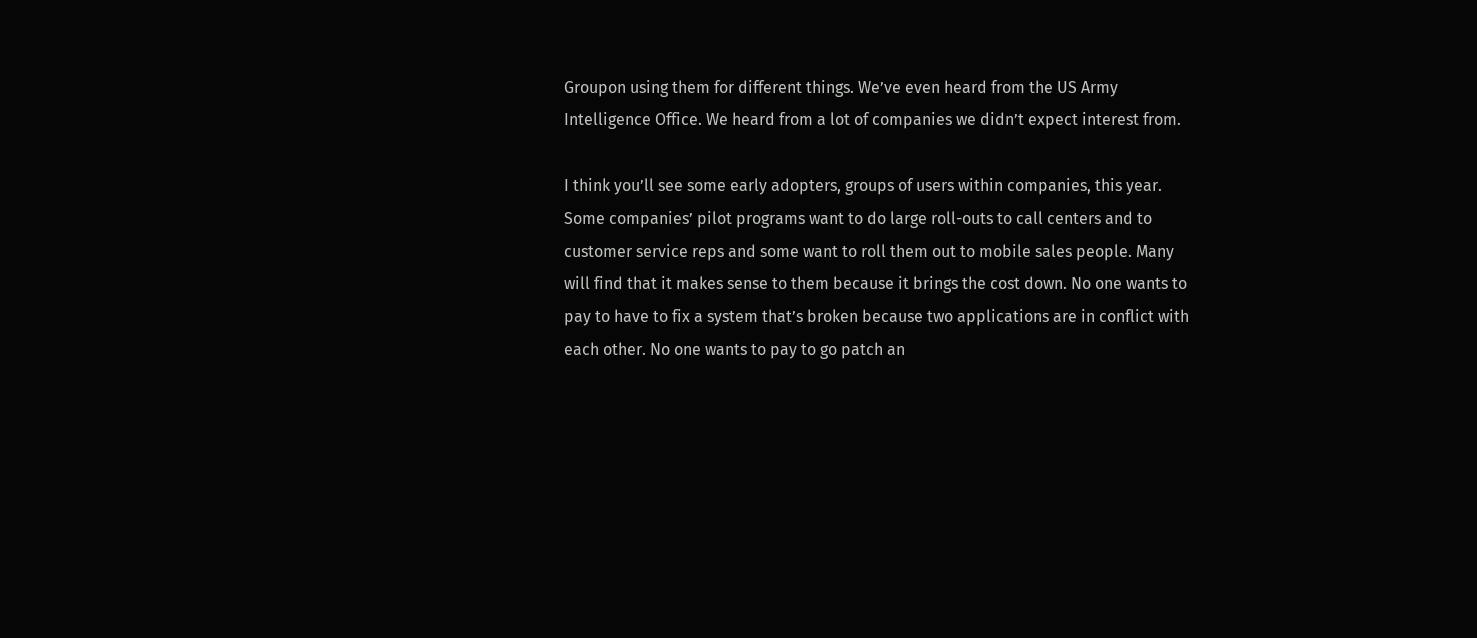Groupon using them for different things. We’ve even heard from the US Army Intelligence Office. We heard from a lot of companies we didn’t expect interest from.

I think you’ll see some early adopters, groups of users within companies, this year. Some companies’ pilot programs want to do large roll-outs to call centers and to customer service reps and some want to roll them out to mobile sales people. Many will find that it makes sense to them because it brings the cost down. No one wants to pay to have to fix a system that’s broken because two applications are in conflict with each other. No one wants to pay to go patch an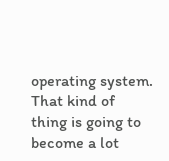operating system. That kind of thing is going to become a lot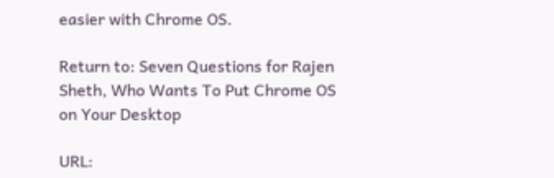easier with Chrome OS.

Return to: Seven Questions for Rajen Sheth, Who Wants To Put Chrome OS on Your Desktop

URL: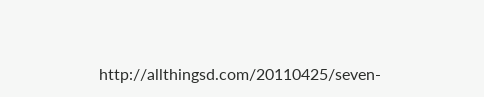http://allthingsd.com/20110425/seven-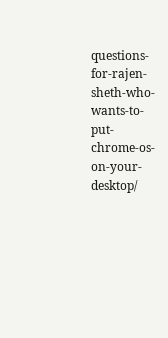questions-for-rajen-sheth-who-wants-to-put-chrome-os-on-your-desktop/